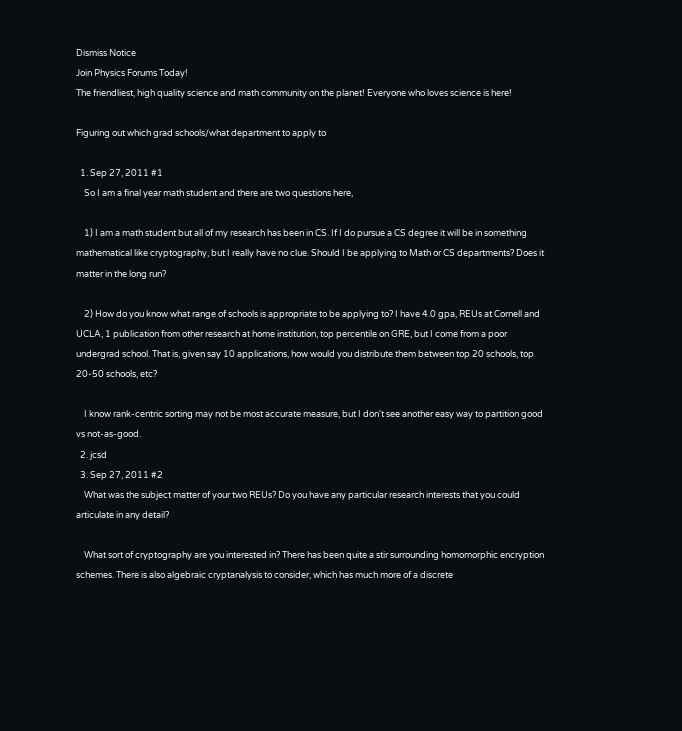Dismiss Notice
Join Physics Forums Today!
The friendliest, high quality science and math community on the planet! Everyone who loves science is here!

Figuring out which grad schools/what department to apply to

  1. Sep 27, 2011 #1
    So I am a final year math student and there are two questions here,

    1) I am a math student but all of my research has been in CS. If I do pursue a CS degree it will be in something mathematical like cryptography, but I really have no clue. Should I be applying to Math or CS departments? Does it matter in the long run?

    2) How do you know what range of schools is appropriate to be applying to? I have 4.0 gpa, REUs at Cornell and UCLA, 1 publication from other research at home institution, top percentile on GRE, but I come from a poor undergrad school. That is, given say 10 applications, how would you distribute them between top 20 schools, top 20-50 schools, etc?

    I know rank-centric sorting may not be most accurate measure, but I don't see another easy way to partition good vs not-as-good.
  2. jcsd
  3. Sep 27, 2011 #2
    What was the subject matter of your two REUs? Do you have any particular research interests that you could articulate in any detail?

    What sort of cryptography are you interested in? There has been quite a stir surrounding homomorphic encryption schemes. There is also algebraic cryptanalysis to consider, which has much more of a discrete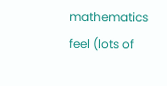mathematics feel (lots of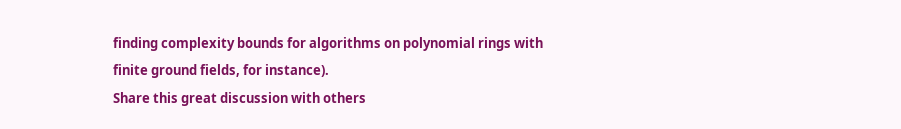finding complexity bounds for algorithms on polynomial rings with finite ground fields, for instance).
Share this great discussion with others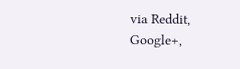via Reddit, Google+,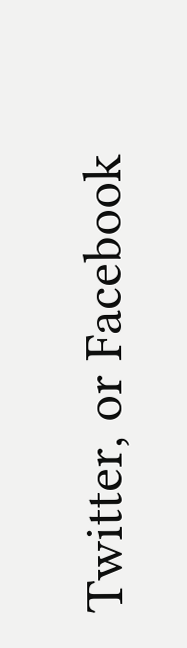Twitter, or Facebook